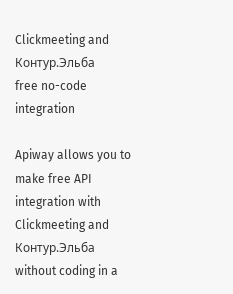Clickmeeting and Контур.Эльба
free no-code integration

Apiway allows you to make free API integration with Clickmeeting and Контур.Эльба without coding in a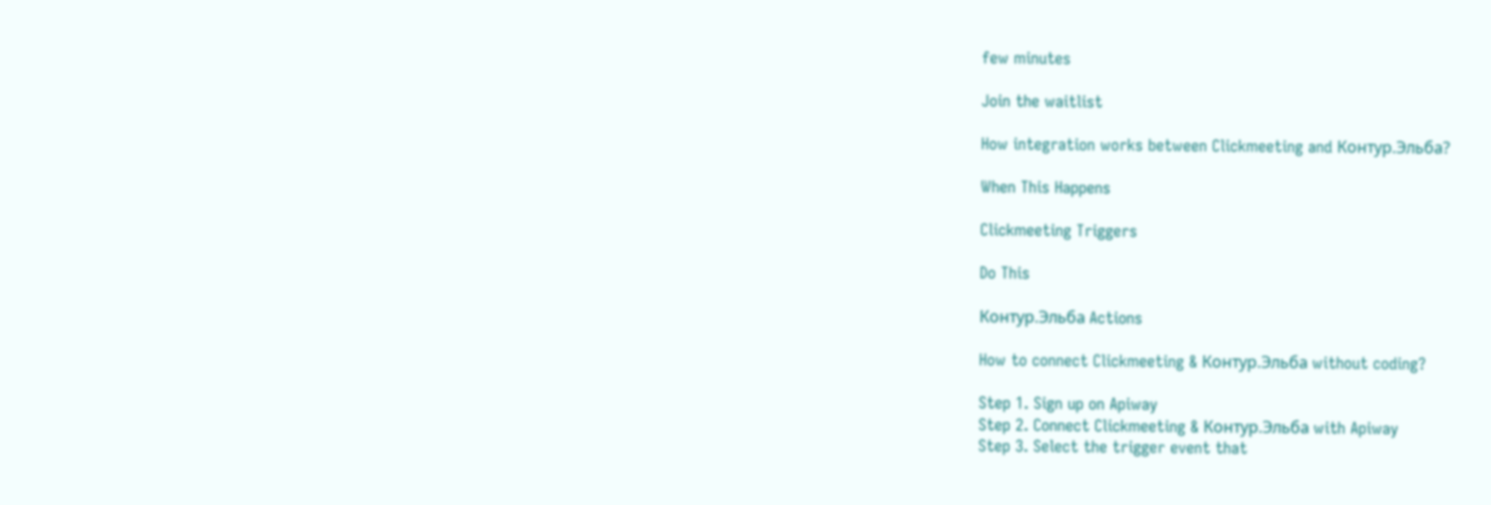few minutes

Join the waitlist

How integration works between Clickmeeting and Контур.Эльба?

When This Happens

Clickmeeting Triggers

Do This

Контур.Эльба Actions

How to connect Clickmeeting & Контур.Эльба without coding?

Step 1. Sign up on Apiway
Step 2. Connect Clickmeeting & Контур.Эльба with Apiway
Step 3. Select the trigger event that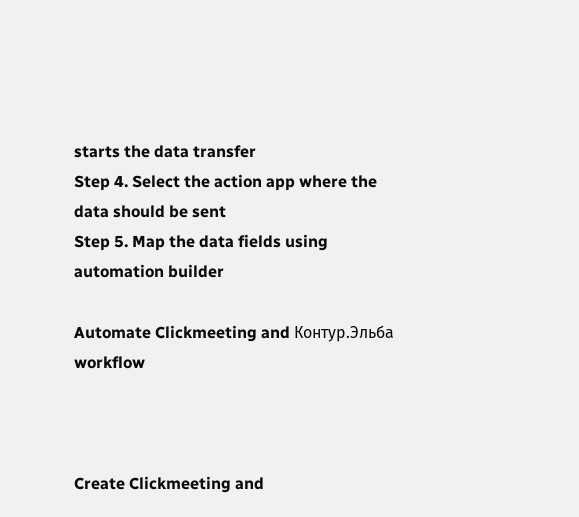starts the data transfer
Step 4. Select the action app where the data should be sent
Step 5. Map the data fields using automation builder

Automate Clickmeeting and Контур.Эльба workflow



Create Clickmeeting and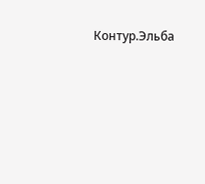Контур.Эльба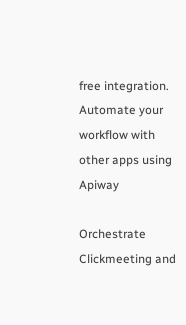free integration. Automate your workflow with other apps using Apiway

Orchestrate Clickmeeting and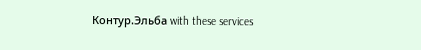Контур.Эльба with these services